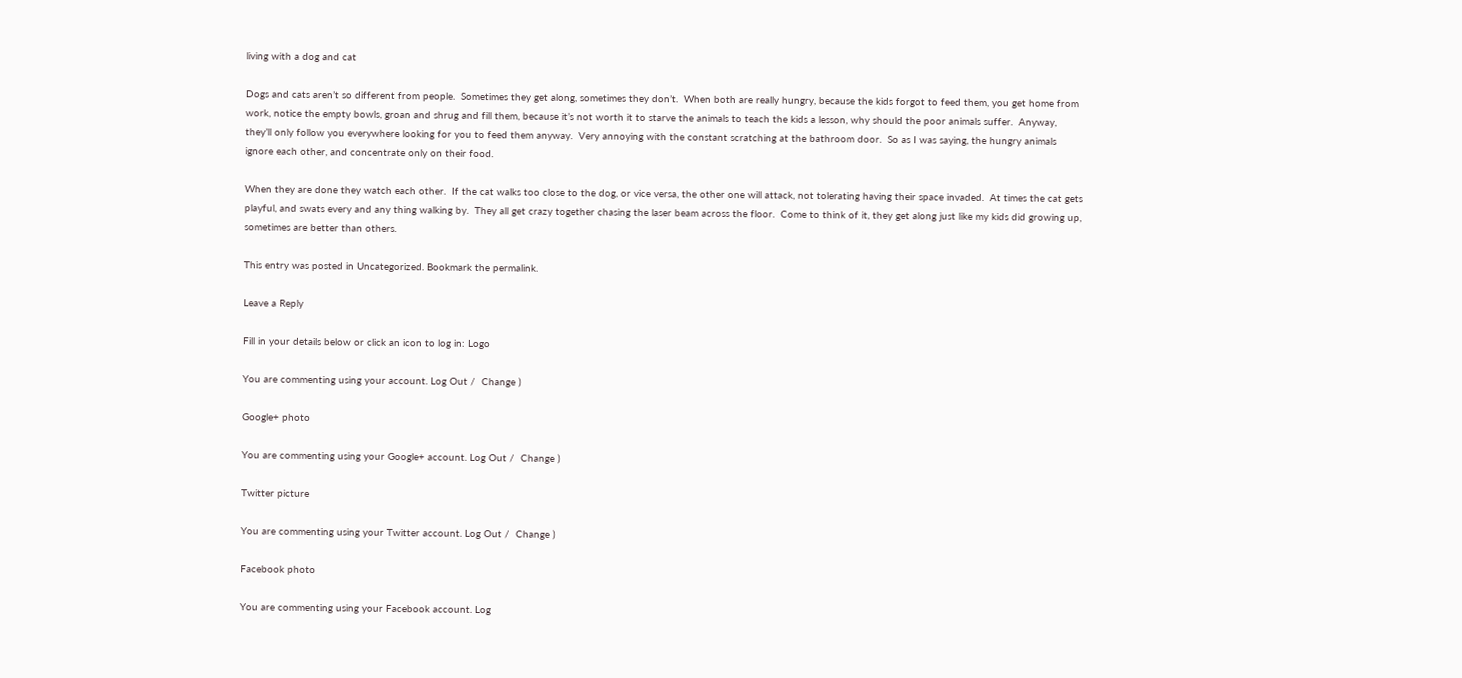living with a dog and cat

Dogs and cats aren’t so different from people.  Sometimes they get along, sometimes they don’t.  When both are really hungry, because the kids forgot to feed them, you get home from work, notice the empty bowls, groan and shrug and fill them, because it’s not worth it to starve the animals to teach the kids a lesson, why should the poor animals suffer.  Anyway, they’ll only follow you everywhere looking for you to feed them anyway.  Very annoying with the constant scratching at the bathroom door.  So as I was saying, the hungry animals ignore each other, and concentrate only on their food.

When they are done they watch each other.  If the cat walks too close to the dog, or vice versa, the other one will attack, not tolerating having their space invaded.  At times the cat gets playful, and swats every and any thing walking by.  They all get crazy together chasing the laser beam across the floor.  Come to think of it, they get along just like my kids did growing up, sometimes are better than others.

This entry was posted in Uncategorized. Bookmark the permalink.

Leave a Reply

Fill in your details below or click an icon to log in: Logo

You are commenting using your account. Log Out /  Change )

Google+ photo

You are commenting using your Google+ account. Log Out /  Change )

Twitter picture

You are commenting using your Twitter account. Log Out /  Change )

Facebook photo

You are commenting using your Facebook account. Log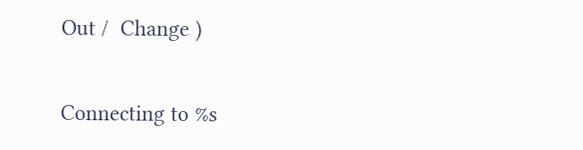Out /  Change )


Connecting to %s